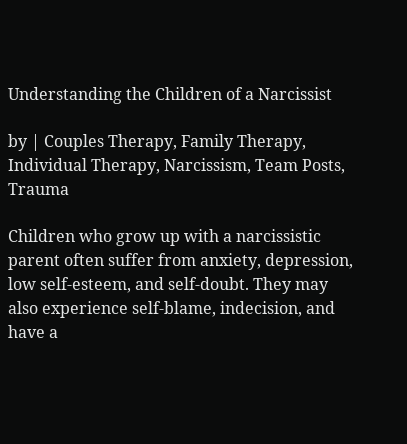Understanding the Children of a Narcissist

by | Couples Therapy, Family Therapy, Individual Therapy, Narcissism, Team Posts, Trauma

Children who grow up with a narcissistic parent often suffer from anxiety, depression, low self-esteem, and self-doubt. They may also experience self-blame, indecision, and have a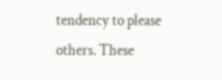tendency to please others. These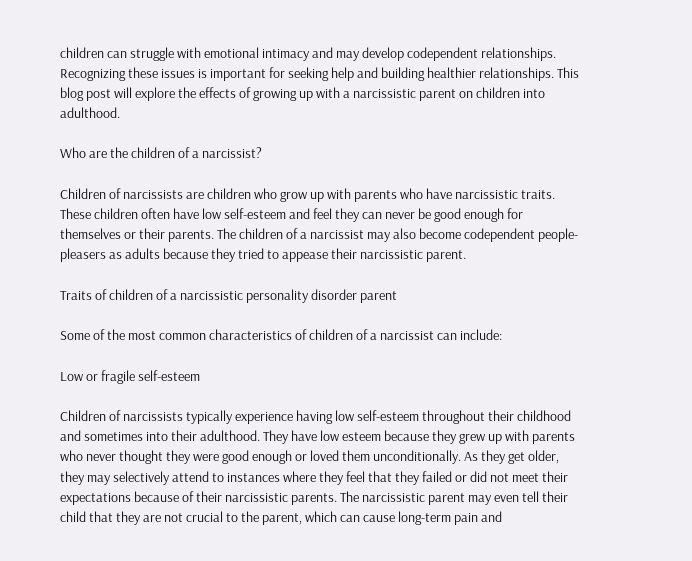children can struggle with emotional intimacy and may develop codependent relationships. Recognizing these issues is important for seeking help and building healthier relationships. This blog post will explore the effects of growing up with a narcissistic parent on children into adulthood.

Who are the children of a narcissist?

Children of narcissists are children who grow up with parents who have narcissistic traits. These children often have low self-esteem and feel they can never be good enough for themselves or their parents. The children of a narcissist may also become codependent people-pleasers as adults because they tried to appease their narcissistic parent.

Traits of children of a narcissistic personality disorder parent

Some of the most common characteristics of children of a narcissist can include:

Low or fragile self-esteem

Children of narcissists typically experience having low self-esteem throughout their childhood and sometimes into their adulthood. They have low esteem because they grew up with parents who never thought they were good enough or loved them unconditionally. As they get older, they may selectively attend to instances where they feel that they failed or did not meet their expectations because of their narcissistic parents. The narcissistic parent may even tell their child that they are not crucial to the parent, which can cause long-term pain and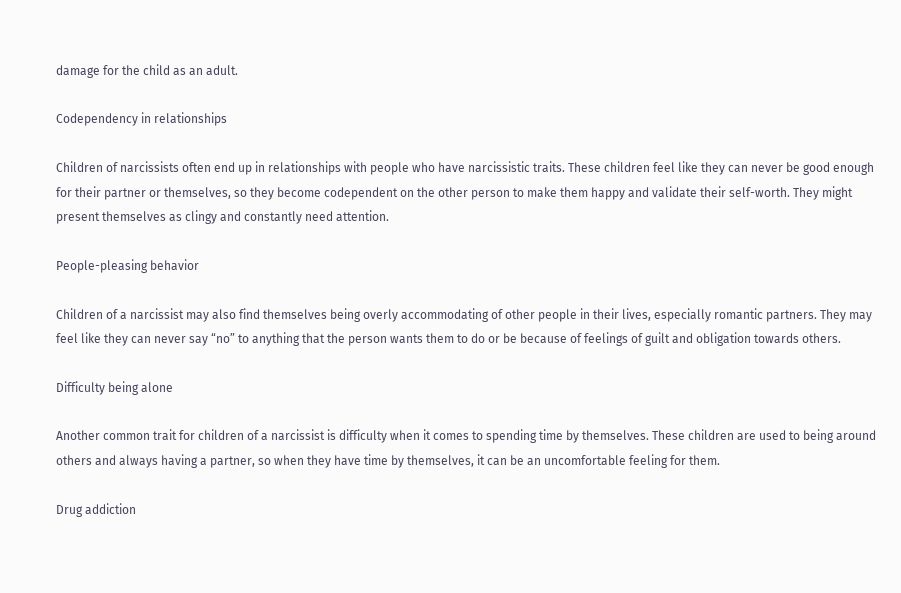damage for the child as an adult.

Codependency in relationships

Children of narcissists often end up in relationships with people who have narcissistic traits. These children feel like they can never be good enough for their partner or themselves, so they become codependent on the other person to make them happy and validate their self-worth. They might present themselves as clingy and constantly need attention.

People-pleasing behavior

Children of a narcissist may also find themselves being overly accommodating of other people in their lives, especially romantic partners. They may feel like they can never say “no” to anything that the person wants them to do or be because of feelings of guilt and obligation towards others.

Difficulty being alone

Another common trait for children of a narcissist is difficulty when it comes to spending time by themselves. These children are used to being around others and always having a partner, so when they have time by themselves, it can be an uncomfortable feeling for them.

Drug addiction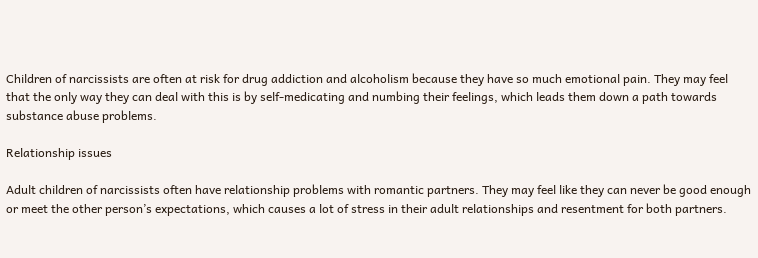Children of narcissists are often at risk for drug addiction and alcoholism because they have so much emotional pain. They may feel that the only way they can deal with this is by self-medicating and numbing their feelings, which leads them down a path towards substance abuse problems.

Relationship issues

Adult children of narcissists often have relationship problems with romantic partners. They may feel like they can never be good enough or meet the other person’s expectations, which causes a lot of stress in their adult relationships and resentment for both partners.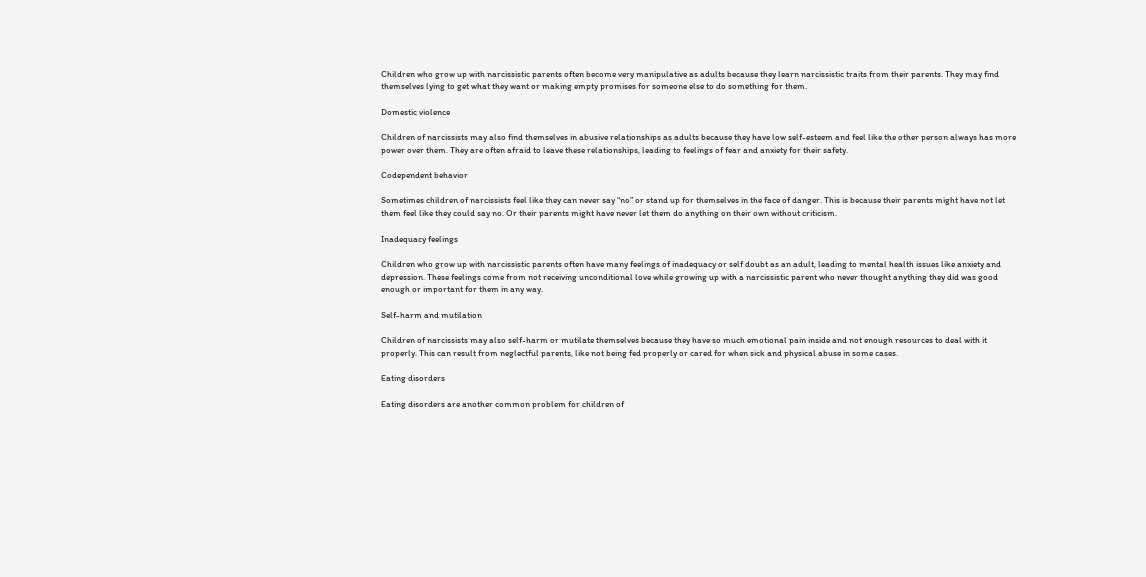Children who grow up with narcissistic parents often become very manipulative as adults because they learn narcissistic traits from their parents. They may find themselves lying to get what they want or making empty promises for someone else to do something for them.

Domestic violence

Children of narcissists may also find themselves in abusive relationships as adults because they have low self-esteem and feel like the other person always has more power over them. They are often afraid to leave these relationships, leading to feelings of fear and anxiety for their safety.

Codependent behavior

Sometimes children of narcissists feel like they can never say “no” or stand up for themselves in the face of danger. This is because their parents might have not let them feel like they could say no. Or their parents might have never let them do anything on their own without criticism.

Inadequacy feelings

Children who grow up with narcissistic parents often have many feelings of inadequacy or self doubt as an adult, leading to mental health issues like anxiety and depression. These feelings come from not receiving unconditional love while growing up with a narcissistic parent who never thought anything they did was good enough or important for them in any way.

Self-harm and mutilation

Children of narcissists may also self-harm or mutilate themselves because they have so much emotional pain inside and not enough resources to deal with it properly. This can result from neglectful parents, like not being fed properly or cared for when sick and physical abuse in some cases.

Eating disorders

Eating disorders are another common problem for children of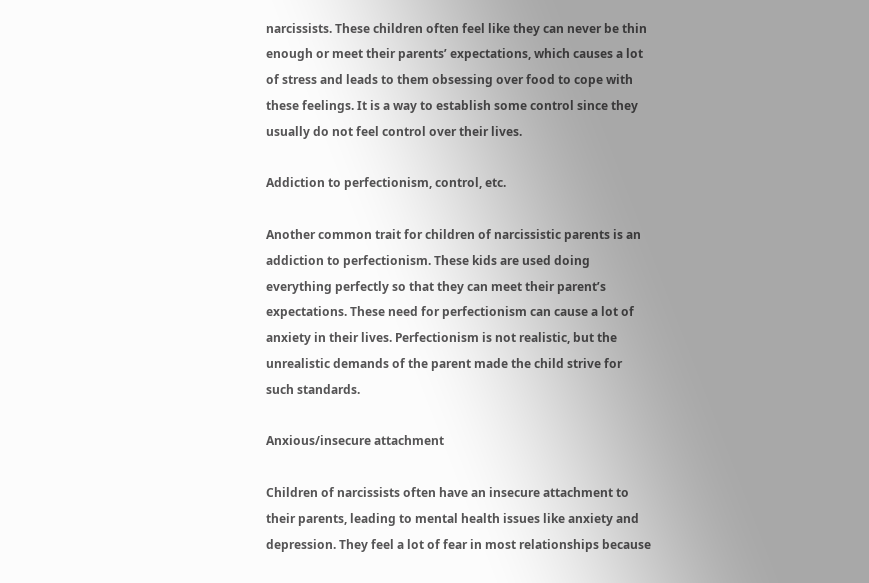narcissists. These children often feel like they can never be thin enough or meet their parents’ expectations, which causes a lot of stress and leads to them obsessing over food to cope with these feelings. It is a way to establish some control since they usually do not feel control over their lives.

Addiction to perfectionism, control, etc.

Another common trait for children of narcissistic parents is an addiction to perfectionism. These kids are used doing everything perfectly so that they can meet their parent’s expectations. These need for perfectionism can cause a lot of anxiety in their lives. Perfectionism is not realistic, but the unrealistic demands of the parent made the child strive for such standards.

Anxious/insecure attachment

Children of narcissists often have an insecure attachment to their parents, leading to mental health issues like anxiety and depression. They feel a lot of fear in most relationships because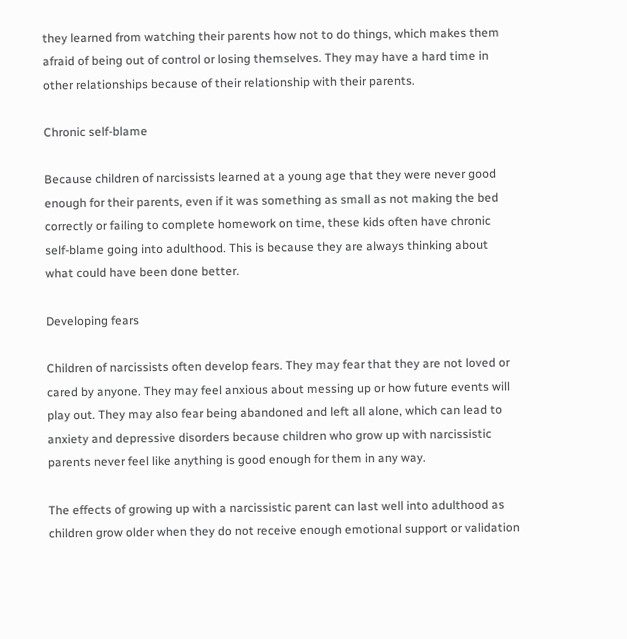they learned from watching their parents how not to do things, which makes them afraid of being out of control or losing themselves. They may have a hard time in other relationships because of their relationship with their parents.

Chronic self-blame

Because children of narcissists learned at a young age that they were never good enough for their parents, even if it was something as small as not making the bed correctly or failing to complete homework on time, these kids often have chronic self-blame going into adulthood. This is because they are always thinking about what could have been done better.

Developing fears

Children of narcissists often develop fears. They may fear that they are not loved or cared by anyone. They may feel anxious about messing up or how future events will play out. They may also fear being abandoned and left all alone, which can lead to anxiety and depressive disorders because children who grow up with narcissistic parents never feel like anything is good enough for them in any way.

The effects of growing up with a narcissistic parent can last well into adulthood as children grow older when they do not receive enough emotional support or validation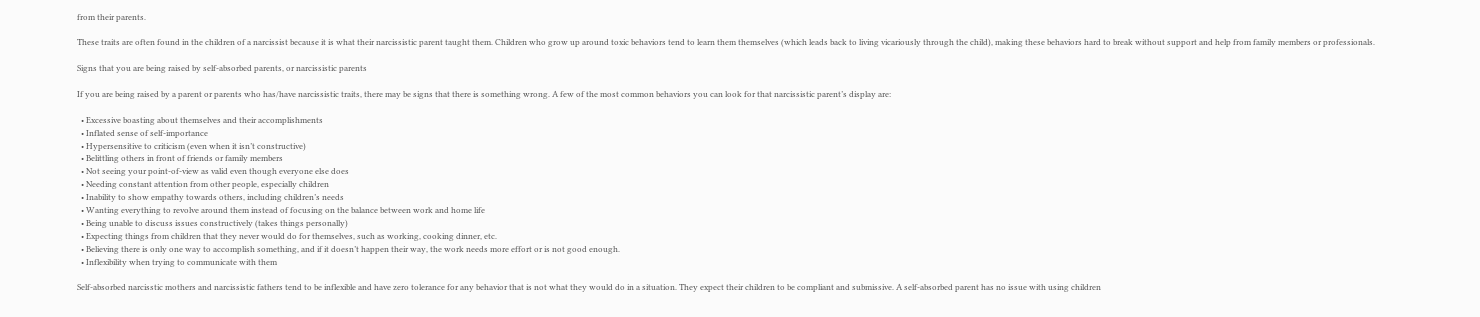from their parents.

These traits are often found in the children of a narcissist because it is what their narcissistic parent taught them. Children who grow up around toxic behaviors tend to learn them themselves (which leads back to living vicariously through the child), making these behaviors hard to break without support and help from family members or professionals.

Signs that you are being raised by self-absorbed parents, or narcissistic parents

If you are being raised by a parent or parents who has/have narcissistic traits, there may be signs that there is something wrong. A few of the most common behaviors you can look for that narcissistic parent’s display are:

  • Excessive boasting about themselves and their accomplishments
  • Inflated sense of self-importance
  • Hypersensitive to criticism (even when it isn’t constructive)
  • Belittling others in front of friends or family members
  • Not seeing your point-of-view as valid even though everyone else does
  • Needing constant attention from other people, especially children
  • Inability to show empathy towards others, including children’s needs
  • Wanting everything to revolve around them instead of focusing on the balance between work and home life
  • Being unable to discuss issues constructively (takes things personally)
  • Expecting things from children that they never would do for themselves, such as working, cooking dinner, etc.
  • Believing there is only one way to accomplish something, and if it doesn’t happen their way, the work needs more effort or is not good enough.
  • Inflexibility when trying to communicate with them

Self-absorbed narcisstic mothers and narcissistic fathers tend to be inflexible and have zero tolerance for any behavior that is not what they would do in a situation. They expect their children to be compliant and submissive. A self-absorbed parent has no issue with using children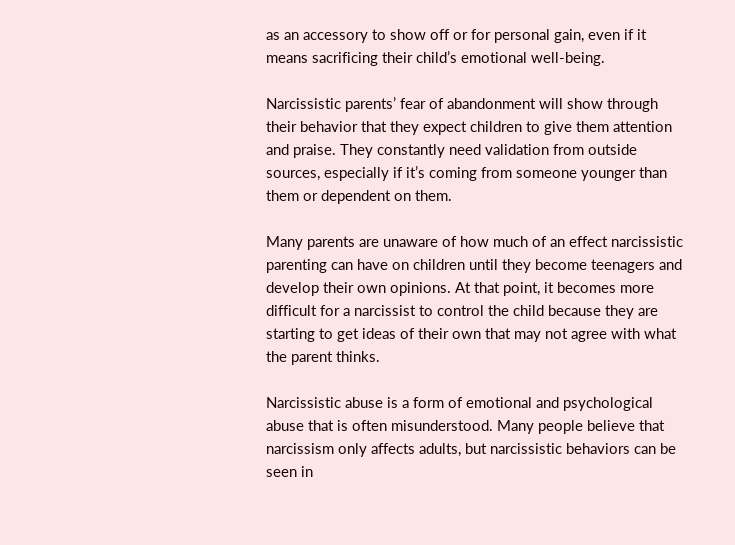as an accessory to show off or for personal gain, even if it means sacrificing their child’s emotional well-being.

Narcissistic parents’ fear of abandonment will show through their behavior that they expect children to give them attention and praise. They constantly need validation from outside sources, especially if it’s coming from someone younger than them or dependent on them.

Many parents are unaware of how much of an effect narcissistic parenting can have on children until they become teenagers and develop their own opinions. At that point, it becomes more difficult for a narcissist to control the child because they are starting to get ideas of their own that may not agree with what the parent thinks.

Narcissistic abuse is a form of emotional and psychological abuse that is often misunderstood. Many people believe that narcissism only affects adults, but narcissistic behaviors can be seen in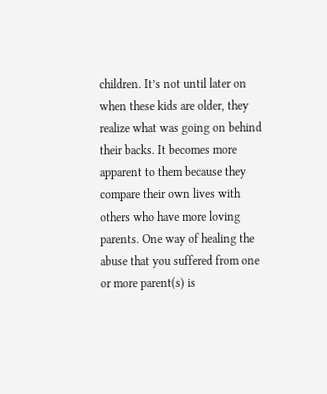children. It’s not until later on when these kids are older, they realize what was going on behind their backs. It becomes more apparent to them because they compare their own lives with others who have more loving parents. One way of healing the abuse that you suffered from one or more parent(s) is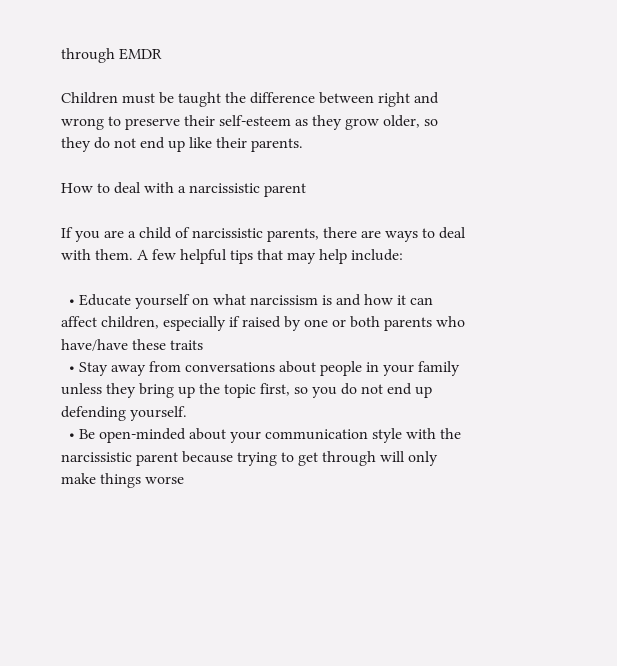through EMDR

Children must be taught the difference between right and wrong to preserve their self-esteem as they grow older, so they do not end up like their parents.

How to deal with a narcissistic parent

If you are a child of narcissistic parents, there are ways to deal with them. A few helpful tips that may help include:

  • Educate yourself on what narcissism is and how it can affect children, especially if raised by one or both parents who have/have these traits
  • Stay away from conversations about people in your family unless they bring up the topic first, so you do not end up defending yourself.
  • Be open-minded about your communication style with the narcissistic parent because trying to get through will only make things worse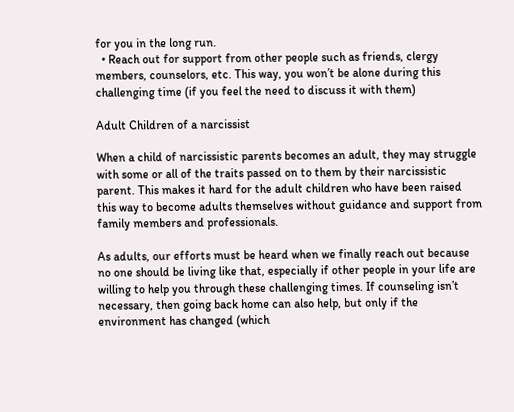for you in the long run.
  • Reach out for support from other people such as friends, clergy members, counselors, etc. This way, you won’t be alone during this challenging time (if you feel the need to discuss it with them)

Adult Children of a narcissist

When a child of narcissistic parents becomes an adult, they may struggle with some or all of the traits passed on to them by their narcissistic parent. This makes it hard for the adult children who have been raised this way to become adults themselves without guidance and support from family members and professionals.

As adults, our efforts must be heard when we finally reach out because no one should be living like that, especially if other people in your life are willing to help you through these challenging times. If counseling isn’t necessary, then going back home can also help, but only if the environment has changed (which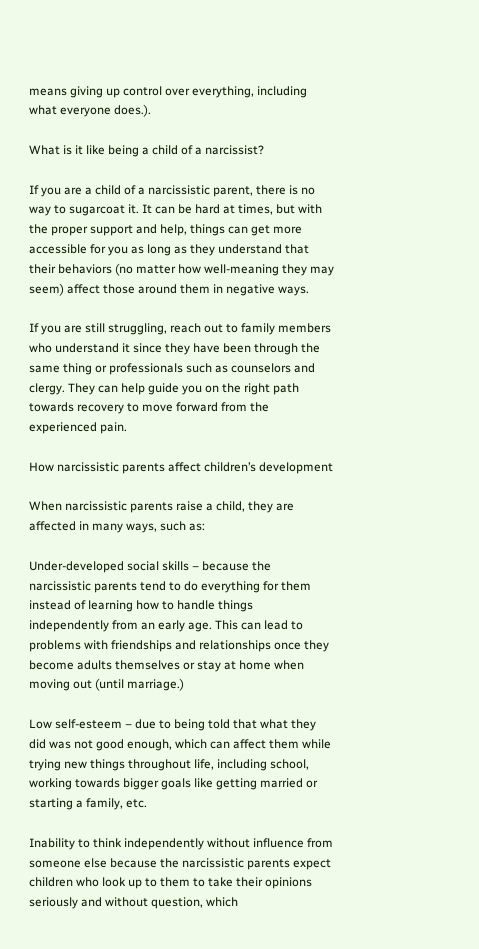means giving up control over everything, including what everyone does.).

What is it like being a child of a narcissist?

If you are a child of a narcissistic parent, there is no way to sugarcoat it. It can be hard at times, but with the proper support and help, things can get more accessible for you as long as they understand that their behaviors (no matter how well-meaning they may seem) affect those around them in negative ways.

If you are still struggling, reach out to family members who understand it since they have been through the same thing or professionals such as counselors and clergy. They can help guide you on the right path towards recovery to move forward from the experienced pain.

How narcissistic parents affect children’s development

When narcissistic parents raise a child, they are affected in many ways, such as:

Under-developed social skills – because the narcissistic parents tend to do everything for them instead of learning how to handle things independently from an early age. This can lead to problems with friendships and relationships once they become adults themselves or stay at home when moving out (until marriage.)

Low self-esteem – due to being told that what they did was not good enough, which can affect them while trying new things throughout life, including school, working towards bigger goals like getting married or starting a family, etc.

Inability to think independently without influence from someone else because the narcissistic parents expect children who look up to them to take their opinions seriously and without question, which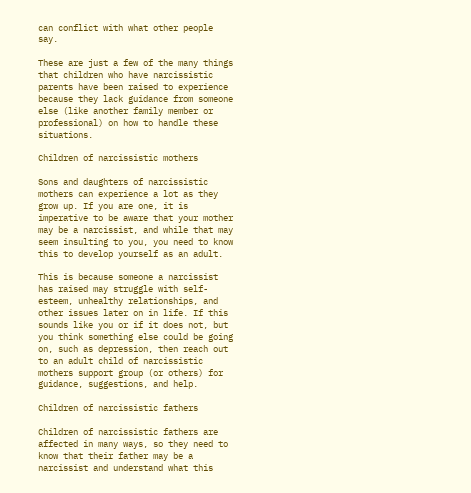can conflict with what other people say.

These are just a few of the many things that children who have narcissistic parents have been raised to experience because they lack guidance from someone else (like another family member or professional) on how to handle these situations.

Children of narcissistic mothers

Sons and daughters of narcissistic mothers can experience a lot as they grow up. If you are one, it is imperative to be aware that your mother may be a narcissist, and while that may seem insulting to you, you need to know this to develop yourself as an adult.

This is because someone a narcissist has raised may struggle with self-esteem, unhealthy relationships, and other issues later on in life. If this sounds like you or if it does not, but you think something else could be going on, such as depression, then reach out to an adult child of narcissistic mothers support group (or others) for guidance, suggestions, and help.

Children of narcissistic fathers

Children of narcissistic fathers are affected in many ways, so they need to know that their father may be a narcissist and understand what this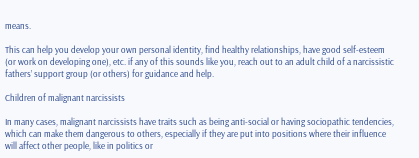means.

This can help you develop your own personal identity, find healthy relationships, have good self-esteem (or work on developing one), etc. if any of this sounds like you, reach out to an adult child of a narcissistic fathers’ support group (or others) for guidance and help.

Children of malignant narcissists

In many cases, malignant narcissists have traits such as being anti-social or having sociopathic tendencies, which can make them dangerous to others, especially if they are put into positions where their influence will affect other people, like in politics or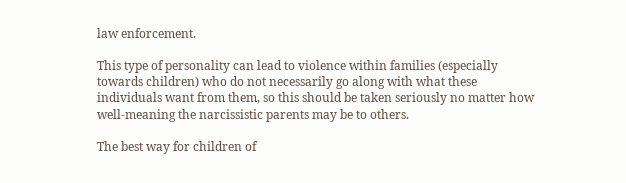law enforcement.

This type of personality can lead to violence within families (especially towards children) who do not necessarily go along with what these individuals want from them, so this should be taken seriously no matter how well-meaning the narcissistic parents may be to others.

The best way for children of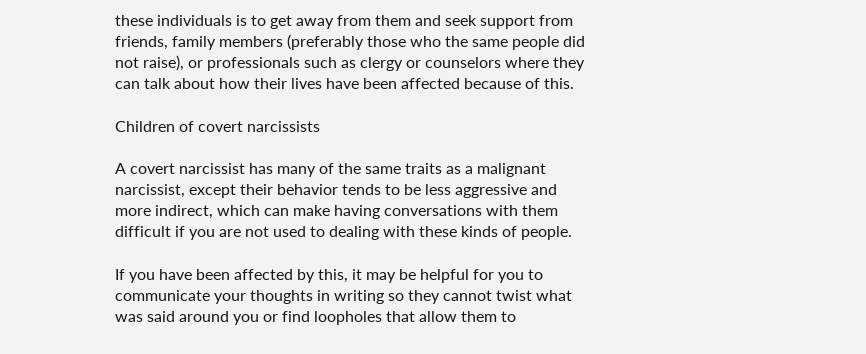these individuals is to get away from them and seek support from friends, family members (preferably those who the same people did not raise), or professionals such as clergy or counselors where they can talk about how their lives have been affected because of this.

Children of covert narcissists

A covert narcissist has many of the same traits as a malignant narcissist, except their behavior tends to be less aggressive and more indirect, which can make having conversations with them difficult if you are not used to dealing with these kinds of people.

If you have been affected by this, it may be helpful for you to communicate your thoughts in writing so they cannot twist what was said around you or find loopholes that allow them to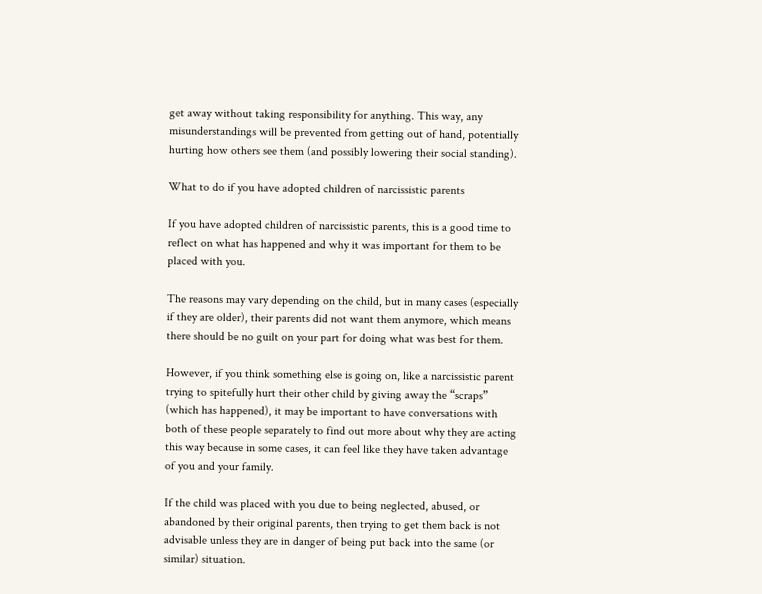get away without taking responsibility for anything. This way, any misunderstandings will be prevented from getting out of hand, potentially hurting how others see them (and possibly lowering their social standing).

What to do if you have adopted children of narcissistic parents

If you have adopted children of narcissistic parents, this is a good time to reflect on what has happened and why it was important for them to be placed with you.

The reasons may vary depending on the child, but in many cases (especially if they are older), their parents did not want them anymore, which means there should be no guilt on your part for doing what was best for them.

However, if you think something else is going on, like a narcissistic parent trying to spitefully hurt their other child by giving away the “scraps” (which has happened), it may be important to have conversations with both of these people separately to find out more about why they are acting this way because in some cases, it can feel like they have taken advantage of you and your family.

If the child was placed with you due to being neglected, abused, or abandoned by their original parents, then trying to get them back is not advisable unless they are in danger of being put back into the same (or similar) situation.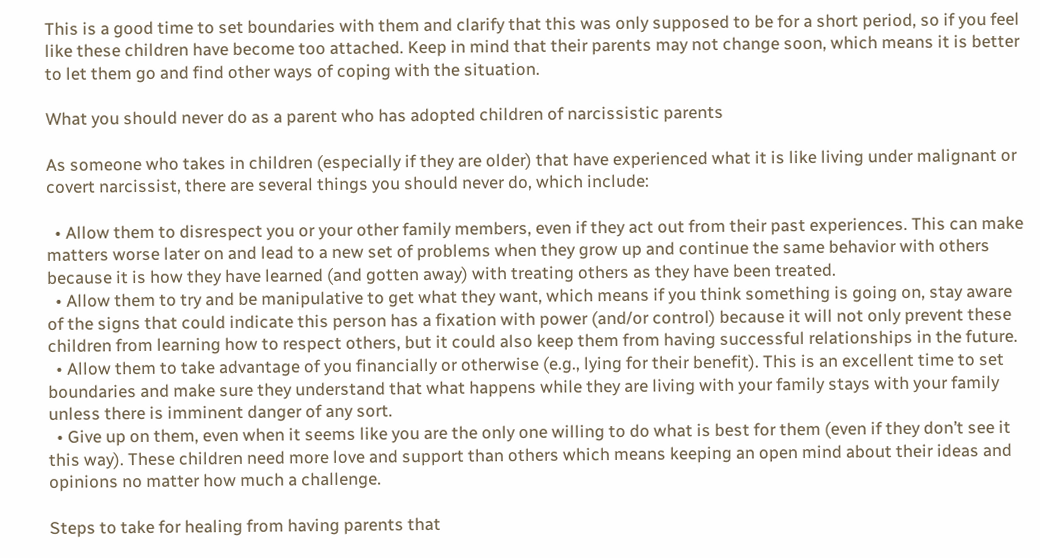This is a good time to set boundaries with them and clarify that this was only supposed to be for a short period, so if you feel like these children have become too attached. Keep in mind that their parents may not change soon, which means it is better to let them go and find other ways of coping with the situation.

What you should never do as a parent who has adopted children of narcissistic parents

As someone who takes in children (especially if they are older) that have experienced what it is like living under malignant or covert narcissist, there are several things you should never do, which include:

  • Allow them to disrespect you or your other family members, even if they act out from their past experiences. This can make matters worse later on and lead to a new set of problems when they grow up and continue the same behavior with others because it is how they have learned (and gotten away) with treating others as they have been treated.
  • Allow them to try and be manipulative to get what they want, which means if you think something is going on, stay aware of the signs that could indicate this person has a fixation with power (and/or control) because it will not only prevent these children from learning how to respect others, but it could also keep them from having successful relationships in the future.
  • Allow them to take advantage of you financially or otherwise (e.g., lying for their benefit). This is an excellent time to set boundaries and make sure they understand that what happens while they are living with your family stays with your family unless there is imminent danger of any sort.
  • Give up on them, even when it seems like you are the only one willing to do what is best for them (even if they don’t see it this way). These children need more love and support than others which means keeping an open mind about their ideas and opinions no matter how much a challenge.

Steps to take for healing from having parents that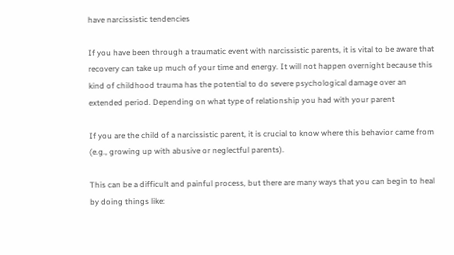have narcissistic tendencies

If you have been through a traumatic event with narcissistic parents, it is vital to be aware that recovery can take up much of your time and energy. It will not happen overnight because this kind of childhood trauma has the potential to do severe psychological damage over an extended period. Depending on what type of relationship you had with your parent

If you are the child of a narcissistic parent, it is crucial to know where this behavior came from (e.g., growing up with abusive or neglectful parents).

This can be a difficult and painful process, but there are many ways that you can begin to heal by doing things like: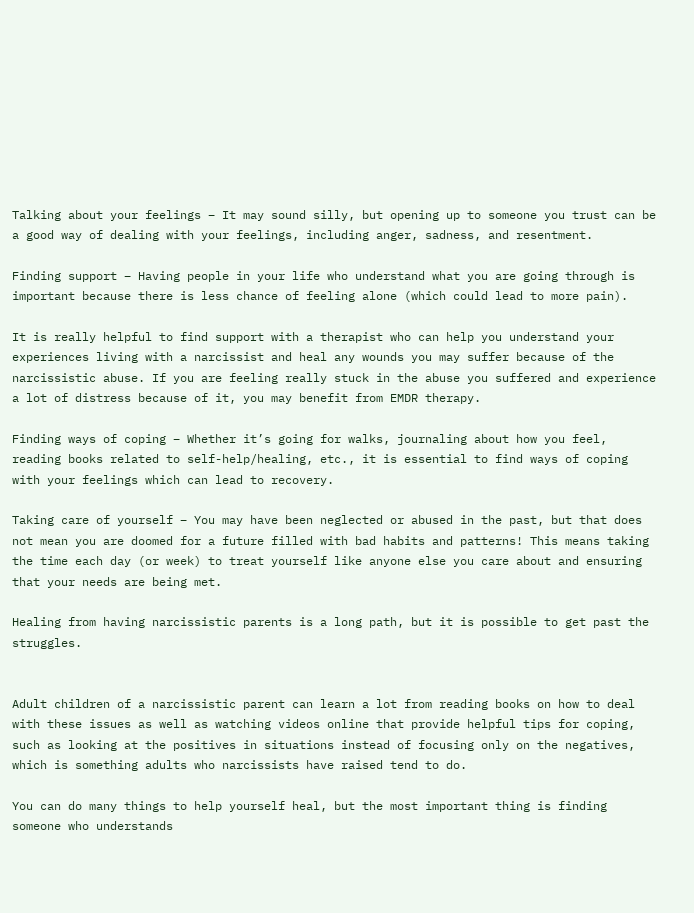Talking about your feelings – It may sound silly, but opening up to someone you trust can be a good way of dealing with your feelings, including anger, sadness, and resentment.

Finding support – Having people in your life who understand what you are going through is important because there is less chance of feeling alone (which could lead to more pain).

It is really helpful to find support with a therapist who can help you understand your experiences living with a narcissist and heal any wounds you may suffer because of the narcissistic abuse. If you are feeling really stuck in the abuse you suffered and experience a lot of distress because of it, you may benefit from EMDR therapy.

Finding ways of coping – Whether it’s going for walks, journaling about how you feel, reading books related to self-help/healing, etc., it is essential to find ways of coping with your feelings which can lead to recovery.

Taking care of yourself – You may have been neglected or abused in the past, but that does not mean you are doomed for a future filled with bad habits and patterns! This means taking the time each day (or week) to treat yourself like anyone else you care about and ensuring that your needs are being met.

Healing from having narcissistic parents is a long path, but it is possible to get past the struggles.


Adult children of a narcissistic parent can learn a lot from reading books on how to deal with these issues as well as watching videos online that provide helpful tips for coping, such as looking at the positives in situations instead of focusing only on the negatives, which is something adults who narcissists have raised tend to do.

You can do many things to help yourself heal, but the most important thing is finding someone who understands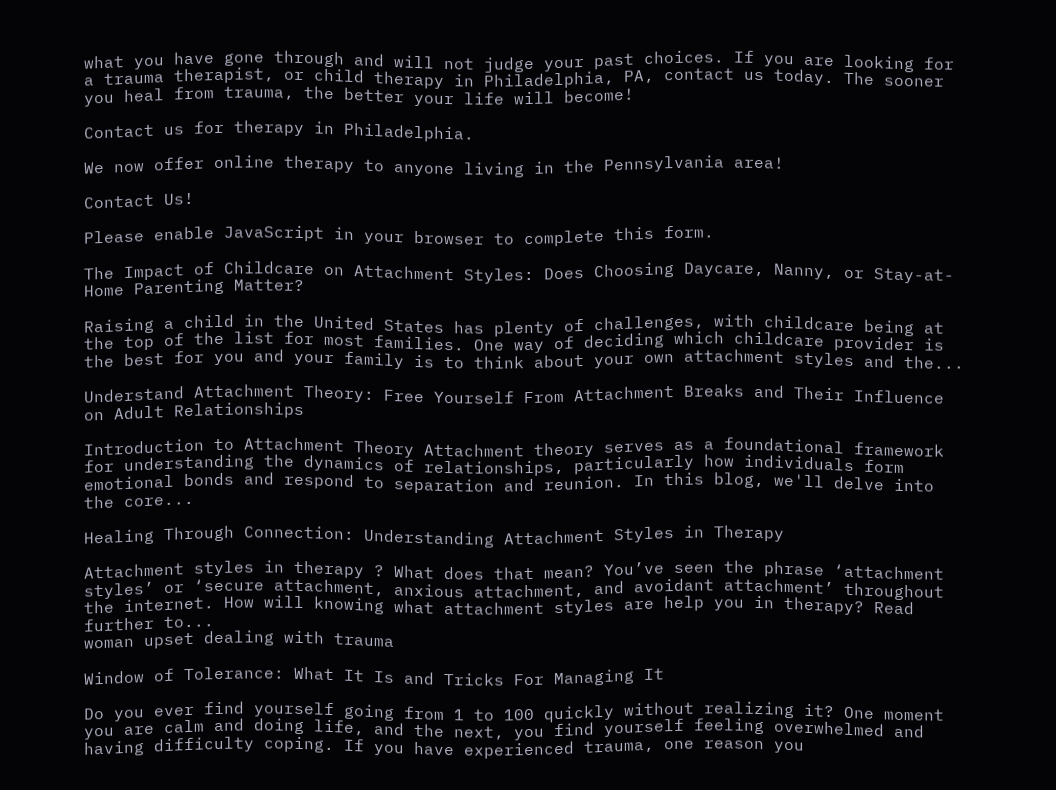what you have gone through and will not judge your past choices. If you are looking for a trauma therapist, or child therapy in Philadelphia, PA, contact us today. The sooner you heal from trauma, the better your life will become!

Contact us for therapy in Philadelphia.

We now offer online therapy to anyone living in the Pennsylvania area!

Contact Us!

Please enable JavaScript in your browser to complete this form.

The Impact of Childcare on Attachment Styles: Does Choosing Daycare, Nanny, or Stay-at-Home Parenting Matter?

Raising a child in the United States has plenty of challenges, with childcare being at the top of the list for most families. One way of deciding which childcare provider is the best for you and your family is to think about your own attachment styles and the...

Understand Attachment Theory: Free Yourself From Attachment Breaks and Their Influence on Adult Relationships

Introduction to Attachment Theory Attachment theory serves as a foundational framework for understanding the dynamics of relationships, particularly how individuals form emotional bonds and respond to separation and reunion. In this blog, we'll delve into the core...

Healing Through Connection: Understanding Attachment Styles in Therapy

Attachment styles in therapy ? What does that mean? You’ve seen the phrase ‘attachment styles’ or ‘secure attachment, anxious attachment, and avoidant attachment’ throughout the internet. How will knowing what attachment styles are help you in therapy? Read further to...
woman upset dealing with trauma

Window of Tolerance: What It Is and Tricks For Managing It

Do you ever find yourself going from 1 to 100 quickly without realizing it? One moment you are calm and doing life, and the next, you find yourself feeling overwhelmed and having difficulty coping. If you have experienced trauma, one reason you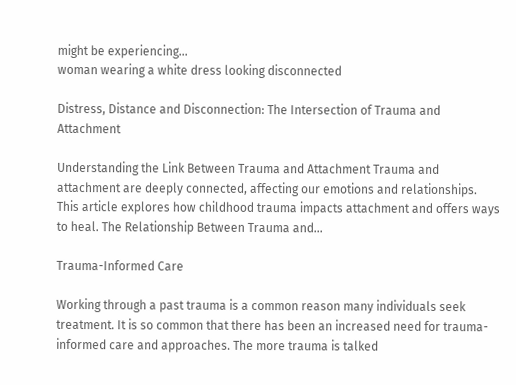might be experiencing...
woman wearing a white dress looking disconnected

Distress, Distance and Disconnection: The Intersection of Trauma and Attachment

Understanding the Link Between Trauma and Attachment Trauma and attachment are deeply connected, affecting our emotions and relationships. This article explores how childhood trauma impacts attachment and offers ways to heal. The Relationship Between Trauma and...

Trauma-Informed Care

Working through a past trauma is a common reason many individuals seek treatment. It is so common that there has been an increased need for trauma-informed care and approaches. The more trauma is talked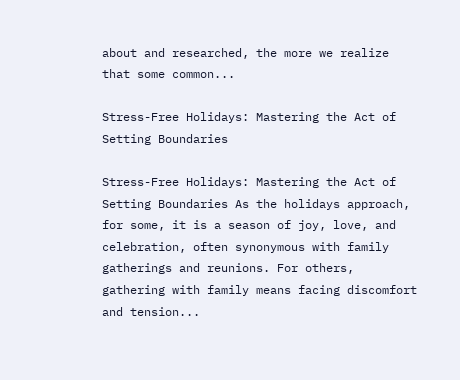about and researched, the more we realize that some common...

Stress-Free Holidays: Mastering the Act of Setting Boundaries

Stress-Free Holidays: Mastering the Act of Setting Boundaries As the holidays approach, for some, it is a season of joy, love, and celebration, often synonymous with family gatherings and reunions. For others, gathering with family means facing discomfort and tension...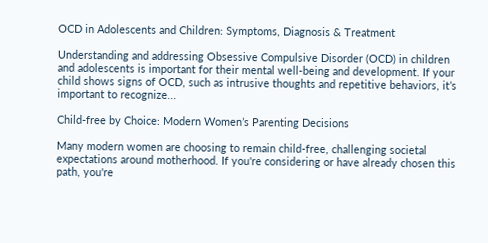OCD in Adolescents and Children: Symptoms, Diagnosis & Treatment

Understanding and addressing Obsessive Compulsive Disorder (OCD) in children and adolescents is important for their mental well-being and development. If your child shows signs of OCD, such as intrusive thoughts and repetitive behaviors, it’s important to recognize...

Child-free by Choice: Modern Women’s Parenting Decisions

Many modern women are choosing to remain child-free, challenging societal expectations around motherhood. If you're considering or have already chosen this path, you're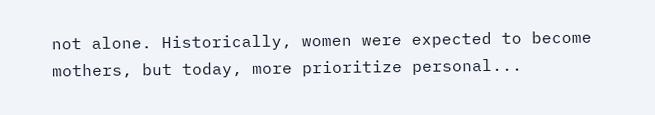not alone. Historically, women were expected to become mothers, but today, more prioritize personal...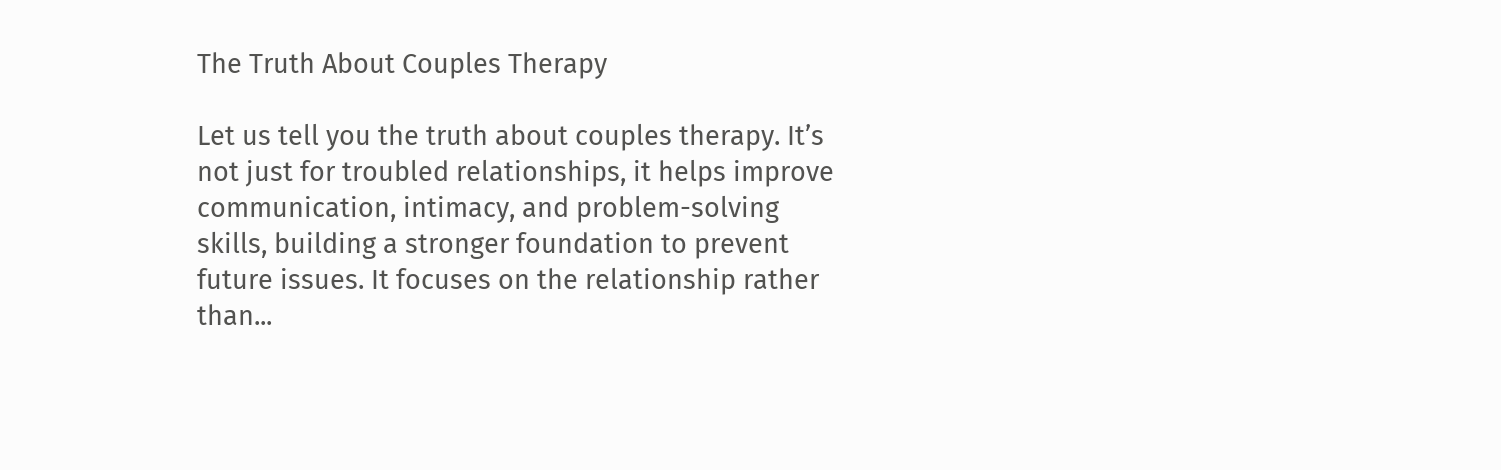The Truth About Couples Therapy

Let us tell you the truth about couples therapy. It’s not just for troubled relationships, it helps improve communication, intimacy, and problem-solving skills, building a stronger foundation to prevent future issues. It focuses on the relationship rather than...